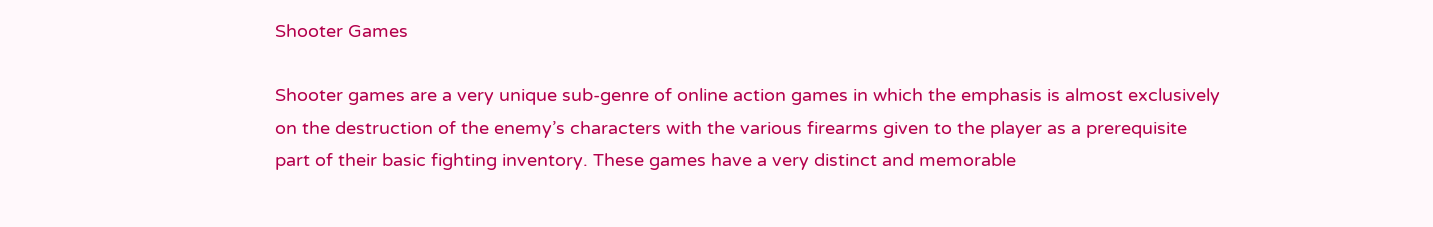Shooter Games

Shooter games are a very unique sub-genre of online action games in which the emphasis is almost exclusively on the destruction of the enemy’s characters with the various firearms given to the player as a prerequisite part of their basic fighting inventory. These games have a very distinct and memorable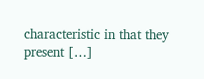characteristic in that they present […]